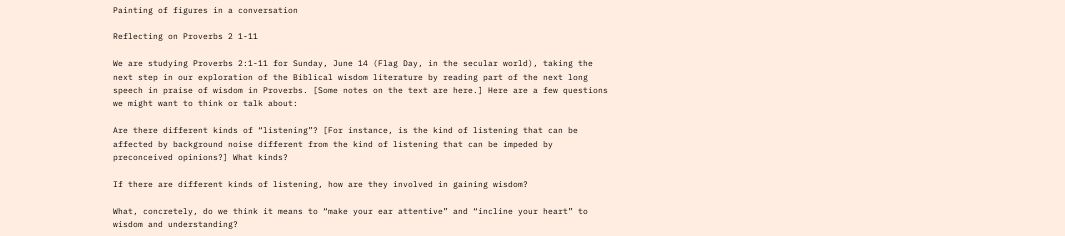Painting of figures in a conversation

Reflecting on Proverbs 2 1-11

We are studying Proverbs 2:1-11 for Sunday, June 14 (Flag Day, in the secular world), taking the next step in our exploration of the Biblical wisdom literature by reading part of the next long speech in praise of wisdom in Proverbs. [Some notes on the text are here.] Here are a few questions we might want to think or talk about:

Are there different kinds of “listening”? [For instance, is the kind of listening that can be affected by background noise different from the kind of listening that can be impeded by preconceived opinions?] What kinds?

If there are different kinds of listening, how are they involved in gaining wisdom?

What, concretely, do we think it means to “make your ear attentive” and “incline your heart” to wisdom and understanding?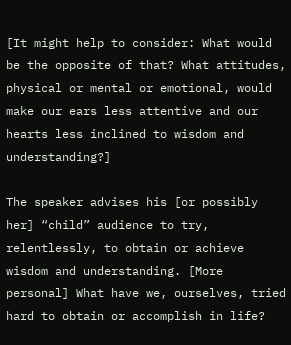[It might help to consider: What would be the opposite of that? What attitudes, physical or mental or emotional, would make our ears less attentive and our hearts less inclined to wisdom and understanding?]

The speaker advises his [or possibly her] “child” audience to try, relentlessly, to obtain or achieve wisdom and understanding. [More personal] What have we, ourselves, tried hard to obtain or accomplish in life?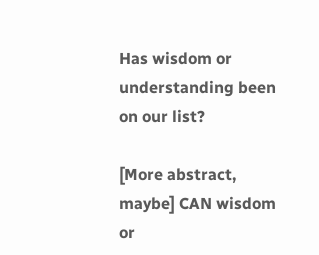Has wisdom or understanding been on our list?

[More abstract, maybe] CAN wisdom or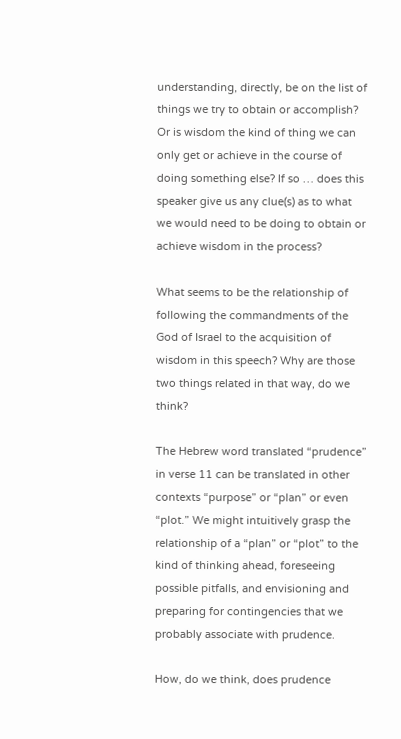understanding, directly, be on the list of things we try to obtain or accomplish? Or is wisdom the kind of thing we can only get or achieve in the course of doing something else? If so … does this speaker give us any clue(s) as to what we would need to be doing to obtain or achieve wisdom in the process?

What seems to be the relationship of following the commandments of the God of Israel to the acquisition of wisdom in this speech? Why are those two things related in that way, do we think?

The Hebrew word translated “prudence” in verse 11 can be translated in other contexts “purpose” or “plan” or even “plot.” We might intuitively grasp the relationship of a “plan” or “plot” to the kind of thinking ahead, foreseeing possible pitfalls, and envisioning and preparing for contingencies that we probably associate with prudence.

How, do we think, does prudence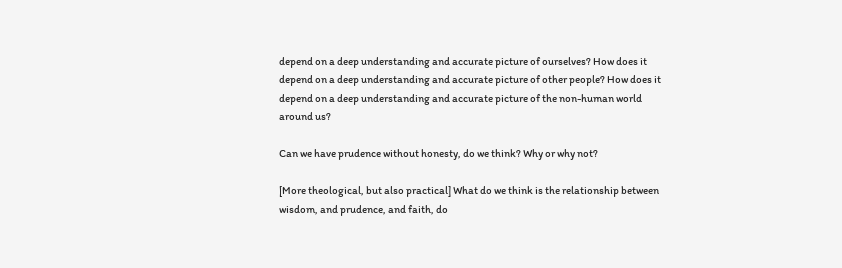depend on a deep understanding and accurate picture of ourselves? How does it depend on a deep understanding and accurate picture of other people? How does it depend on a deep understanding and accurate picture of the non-human world around us?

Can we have prudence without honesty, do we think? Why or why not?

[More theological, but also practical] What do we think is the relationship between wisdom, and prudence, and faith, do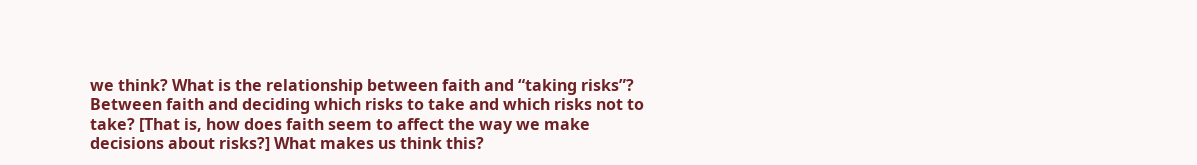we think? What is the relationship between faith and “taking risks”? Between faith and deciding which risks to take and which risks not to take? [That is, how does faith seem to affect the way we make decisions about risks?] What makes us think this?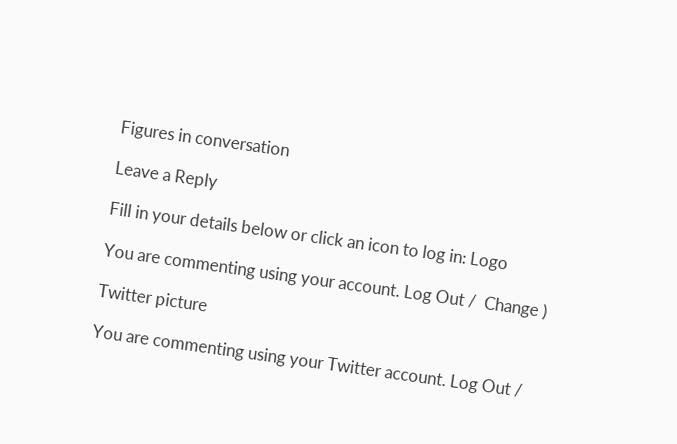Figures in conversation

Leave a Reply

Fill in your details below or click an icon to log in: Logo

You are commenting using your account. Log Out /  Change )

Twitter picture

You are commenting using your Twitter account. Log Out /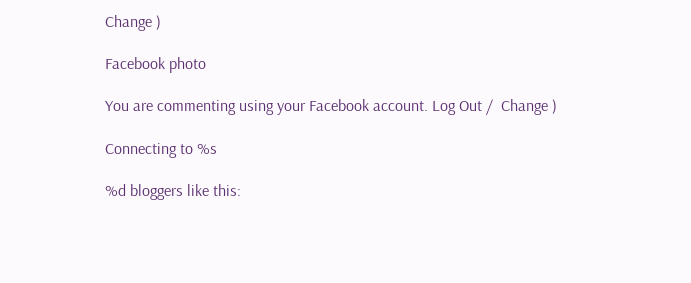Change )

Facebook photo

You are commenting using your Facebook account. Log Out /  Change )

Connecting to %s

%d bloggers like this: